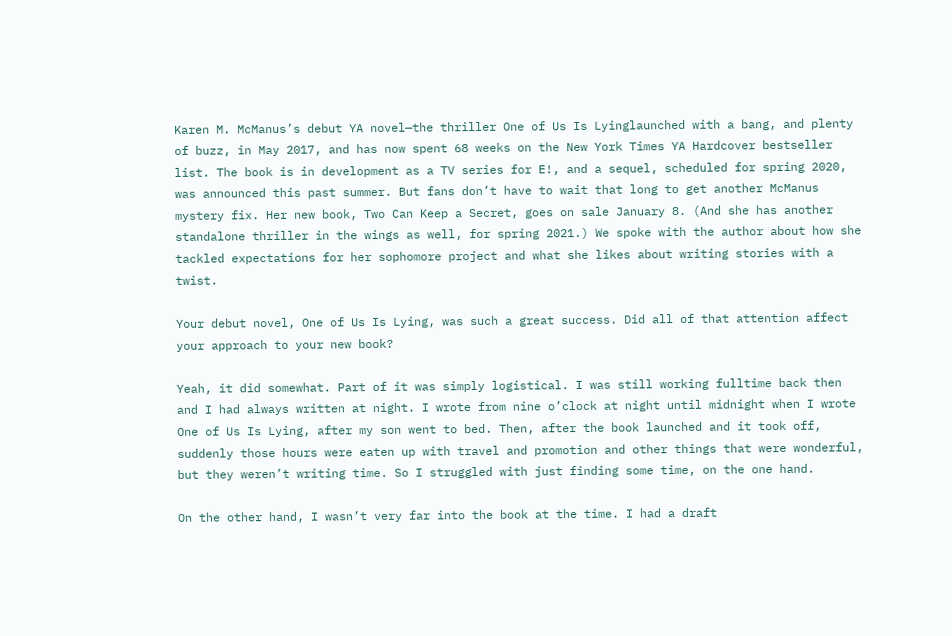Karen M. McManus’s debut YA novel—the thriller One of Us Is Lyinglaunched with a bang, and plenty of buzz, in May 2017, and has now spent 68 weeks on the New York Times YA Hardcover bestseller list. The book is in development as a TV series for E!, and a sequel, scheduled for spring 2020, was announced this past summer. But fans don’t have to wait that long to get another McManus mystery fix. Her new book, Two Can Keep a Secret, goes on sale January 8. (And she has another standalone thriller in the wings as well, for spring 2021.) We spoke with the author about how she tackled expectations for her sophomore project and what she likes about writing stories with a twist.

Your debut novel, One of Us Is Lying, was such a great success. Did all of that attention affect your approach to your new book?

Yeah, it did somewhat. Part of it was simply logistical. I was still working fulltime back then and I had always written at night. I wrote from nine o’clock at night until midnight when I wrote One of Us Is Lying, after my son went to bed. Then, after the book launched and it took off, suddenly those hours were eaten up with travel and promotion and other things that were wonderful, but they weren’t writing time. So I struggled with just finding some time, on the one hand.

On the other hand, I wasn’t very far into the book at the time. I had a draft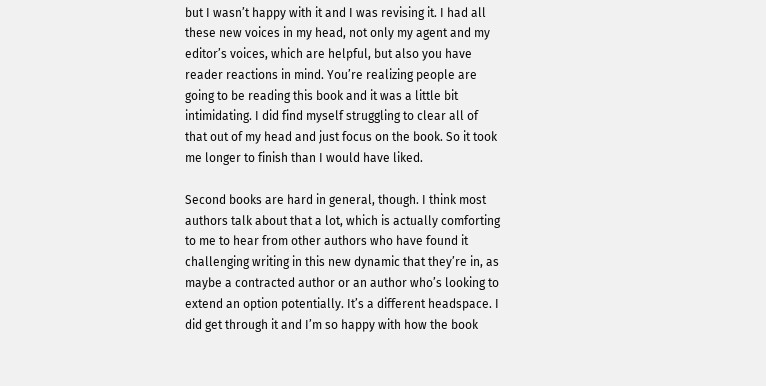but I wasn’t happy with it and I was revising it. I had all these new voices in my head, not only my agent and my editor’s voices, which are helpful, but also you have reader reactions in mind. You’re realizing people are going to be reading this book and it was a little bit intimidating. I did find myself struggling to clear all of that out of my head and just focus on the book. So it took me longer to finish than I would have liked.

Second books are hard in general, though. I think most authors talk about that a lot, which is actually comforting to me to hear from other authors who have found it challenging writing in this new dynamic that they’re in, as maybe a contracted author or an author who’s looking to extend an option potentially. It’s a different headspace. I did get through it and I’m so happy with how the book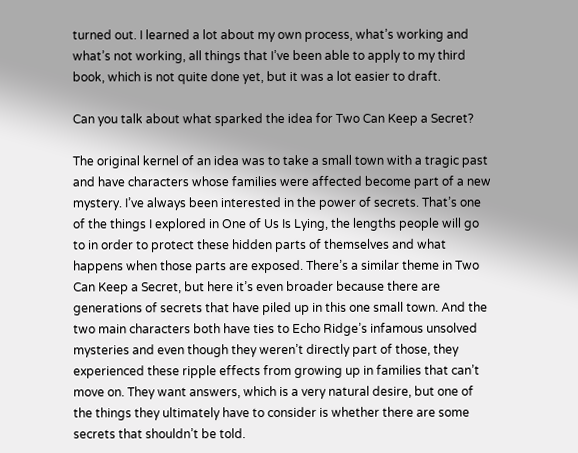turned out. I learned a lot about my own process, what’s working and what’s not working, all things that I’ve been able to apply to my third book, which is not quite done yet, but it was a lot easier to draft.

Can you talk about what sparked the idea for Two Can Keep a Secret?

The original kernel of an idea was to take a small town with a tragic past and have characters whose families were affected become part of a new mystery. I’ve always been interested in the power of secrets. That’s one of the things I explored in One of Us Is Lying, the lengths people will go to in order to protect these hidden parts of themselves and what happens when those parts are exposed. There’s a similar theme in Two Can Keep a Secret, but here it’s even broader because there are generations of secrets that have piled up in this one small town. And the two main characters both have ties to Echo Ridge’s infamous unsolved mysteries and even though they weren’t directly part of those, they experienced these ripple effects from growing up in families that can’t move on. They want answers, which is a very natural desire, but one of the things they ultimately have to consider is whether there are some secrets that shouldn’t be told.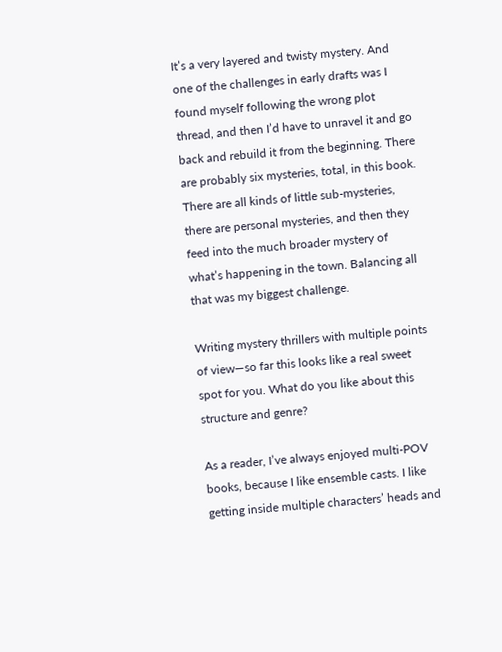It’s a very layered and twisty mystery. And one of the challenges in early drafts was I found myself following the wrong plot thread, and then I’d have to unravel it and go back and rebuild it from the beginning. There are probably six mysteries, total, in this book. There are all kinds of little sub-mysteries, there are personal mysteries, and then they feed into the much broader mystery of what’s happening in the town. Balancing all that was my biggest challenge.

Writing mystery thrillers with multiple points of view—so far this looks like a real sweet spot for you. What do you like about this structure and genre?

As a reader, I’ve always enjoyed multi-POV books, because I like ensemble casts. I like getting inside multiple characters’ heads and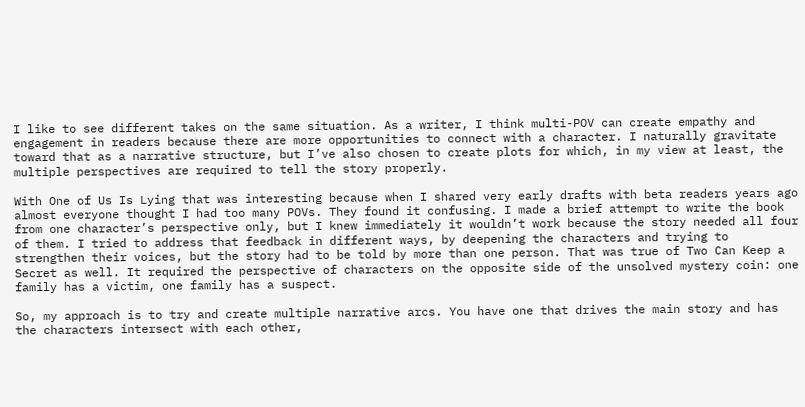I like to see different takes on the same situation. As a writer, I think multi-POV can create empathy and engagement in readers because there are more opportunities to connect with a character. I naturally gravitate toward that as a narrative structure, but I’ve also chosen to create plots for which, in my view at least, the multiple perspectives are required to tell the story properly.

With One of Us Is Lying that was interesting because when I shared very early drafts with beta readers years ago almost everyone thought I had too many POVs. They found it confusing. I made a brief attempt to write the book from one character’s perspective only, but I knew immediately it wouldn’t work because the story needed all four of them. I tried to address that feedback in different ways, by deepening the characters and trying to strengthen their voices, but the story had to be told by more than one person. That was true of Two Can Keep a Secret as well. It required the perspective of characters on the opposite side of the unsolved mystery coin: one family has a victim, one family has a suspect.

So, my approach is to try and create multiple narrative arcs. You have one that drives the main story and has the characters intersect with each other,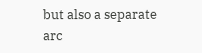but also a separate arc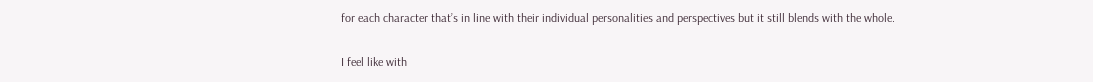for each character that’s in line with their individual personalities and perspectives but it still blends with the whole.

I feel like with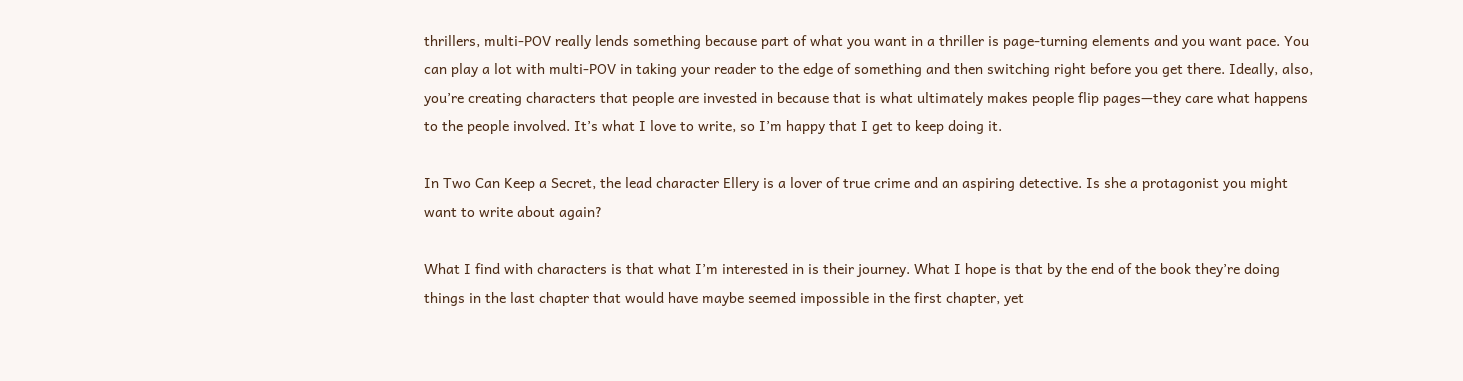thrillers, multi-POV really lends something because part of what you want in a thriller is page-turning elements and you want pace. You can play a lot with multi-POV in taking your reader to the edge of something and then switching right before you get there. Ideally, also, you’re creating characters that people are invested in because that is what ultimately makes people flip pages—they care what happens to the people involved. It’s what I love to write, so I’m happy that I get to keep doing it.

In Two Can Keep a Secret, the lead character Ellery is a lover of true crime and an aspiring detective. Is she a protagonist you might want to write about again?

What I find with characters is that what I’m interested in is their journey. What I hope is that by the end of the book they’re doing things in the last chapter that would have maybe seemed impossible in the first chapter, yet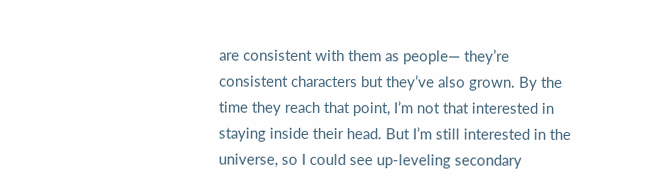are consistent with them as people— they’re consistent characters but they’ve also grown. By the time they reach that point, I’m not that interested in staying inside their head. But I’m still interested in the universe, so I could see up-leveling secondary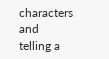characters and telling a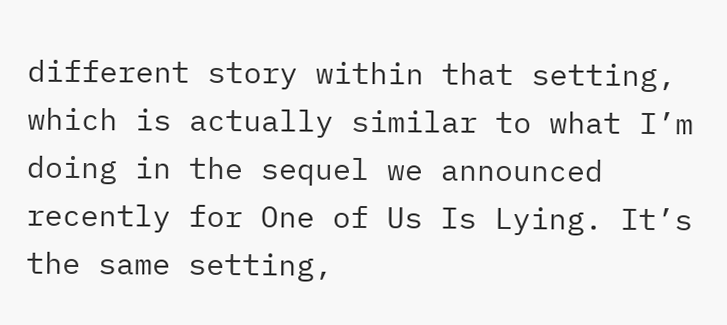different story within that setting, which is actually similar to what I’m doing in the sequel we announced recently for One of Us Is Lying. It’s the same setting,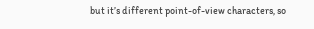but it’s different point-of-view characters, so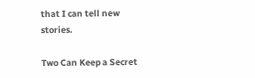that I can tell new stories.

Two Can Keep a Secret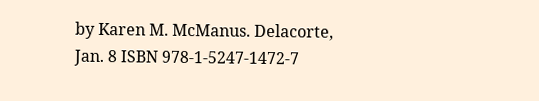by Karen M. McManus. Delacorte, Jan. 8 ISBN 978-1-5247-1472-7